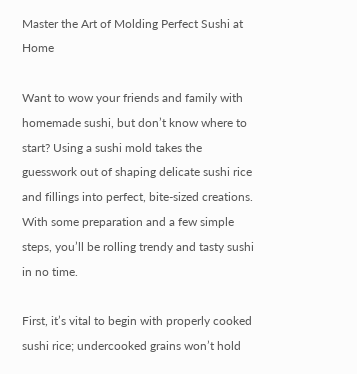Master the Art of Molding Perfect Sushi at Home

Want to wow your friends and family with homemade sushi, but don’t know where to start? Using a sushi mold takes the guesswork out of shaping delicate sushi rice and fillings into perfect, bite-sized creations. With some preparation and a few simple steps, you’ll be rolling trendy and tasty sushi in no time.

First, it’s vital to begin with properly cooked sushi rice; undercooked grains won’t hold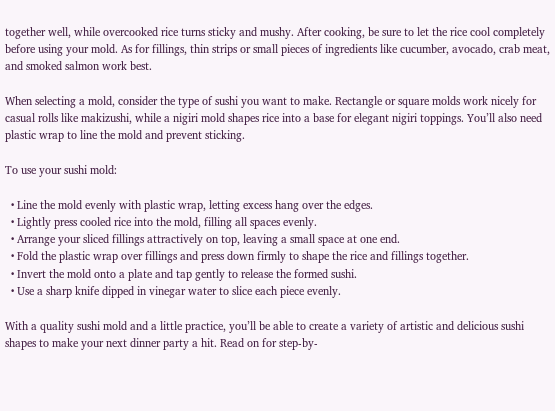together well, while overcooked rice turns sticky and mushy. After cooking, be sure to let the rice cool completely before using your mold. As for fillings, thin strips or small pieces of ingredients like cucumber, avocado, crab meat, and smoked salmon work best.

When selecting a mold, consider the type of sushi you want to make. Rectangle or square molds work nicely for casual rolls like makizushi, while a nigiri mold shapes rice into a base for elegant nigiri toppings. You’ll also need plastic wrap to line the mold and prevent sticking.

To use your sushi mold:

  • Line the mold evenly with plastic wrap, letting excess hang over the edges.
  • Lightly press cooled rice into the mold, filling all spaces evenly.
  • Arrange your sliced fillings attractively on top, leaving a small space at one end.
  • Fold the plastic wrap over fillings and press down firmly to shape the rice and fillings together.
  • Invert the mold onto a plate and tap gently to release the formed sushi.
  • Use a sharp knife dipped in vinegar water to slice each piece evenly.

With a quality sushi mold and a little practice, you’ll be able to create a variety of artistic and delicious sushi shapes to make your next dinner party a hit. Read on for step-by-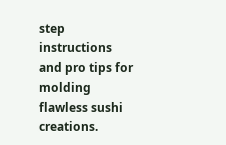step instructions and pro tips for molding flawless sushi creations.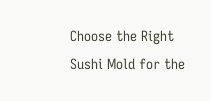Choose the Right Sushi Mold for the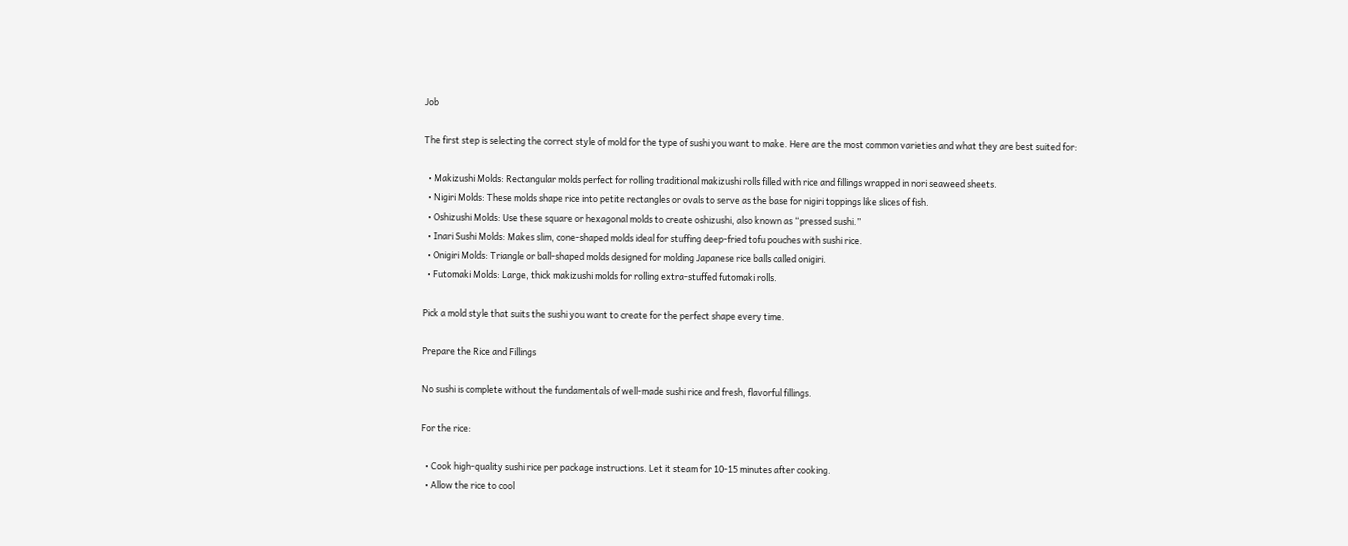Job

The first step is selecting the correct style of mold for the type of sushi you want to make. Here are the most common varieties and what they are best suited for:

  • Makizushi Molds: Rectangular molds perfect for rolling traditional makizushi rolls filled with rice and fillings wrapped in nori seaweed sheets.
  • Nigiri Molds: These molds shape rice into petite rectangles or ovals to serve as the base for nigiri toppings like slices of fish.
  • Oshizushi Molds: Use these square or hexagonal molds to create oshizushi, also known as “pressed sushi.”
  • Inari Sushi Molds: Makes slim, cone-shaped molds ideal for stuffing deep-fried tofu pouches with sushi rice.
  • Onigiri Molds: Triangle or ball-shaped molds designed for molding Japanese rice balls called onigiri.
  • Futomaki Molds: Large, thick makizushi molds for rolling extra-stuffed futomaki rolls.

Pick a mold style that suits the sushi you want to create for the perfect shape every time.

Prepare the Rice and Fillings

No sushi is complete without the fundamentals of well-made sushi rice and fresh, flavorful fillings.

For the rice:

  • Cook high-quality sushi rice per package instructions. Let it steam for 10-15 minutes after cooking.
  • Allow the rice to cool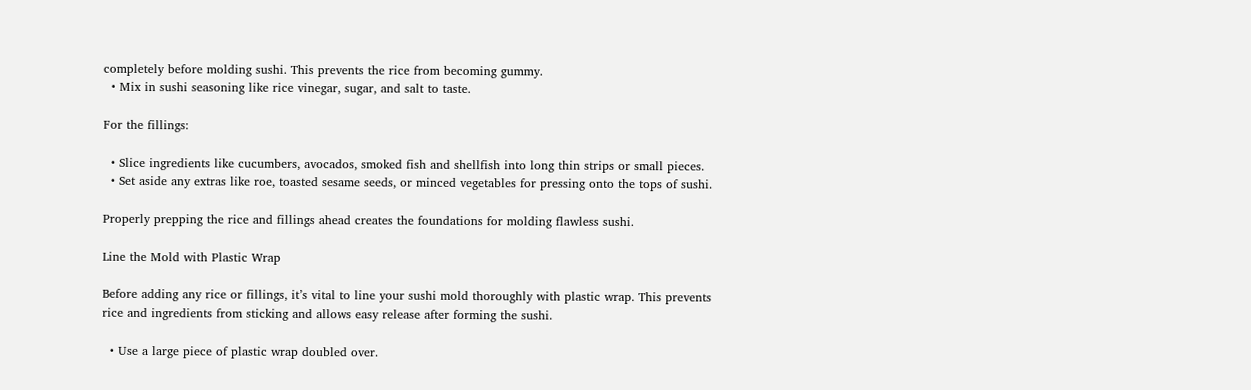completely before molding sushi. This prevents the rice from becoming gummy.
  • Mix in sushi seasoning like rice vinegar, sugar, and salt to taste.

For the fillings:

  • Slice ingredients like cucumbers, avocados, smoked fish and shellfish into long thin strips or small pieces.
  • Set aside any extras like roe, toasted sesame seeds, or minced vegetables for pressing onto the tops of sushi.

Properly prepping the rice and fillings ahead creates the foundations for molding flawless sushi.

Line the Mold with Plastic Wrap

Before adding any rice or fillings, it’s vital to line your sushi mold thoroughly with plastic wrap. This prevents rice and ingredients from sticking and allows easy release after forming the sushi.

  • Use a large piece of plastic wrap doubled over.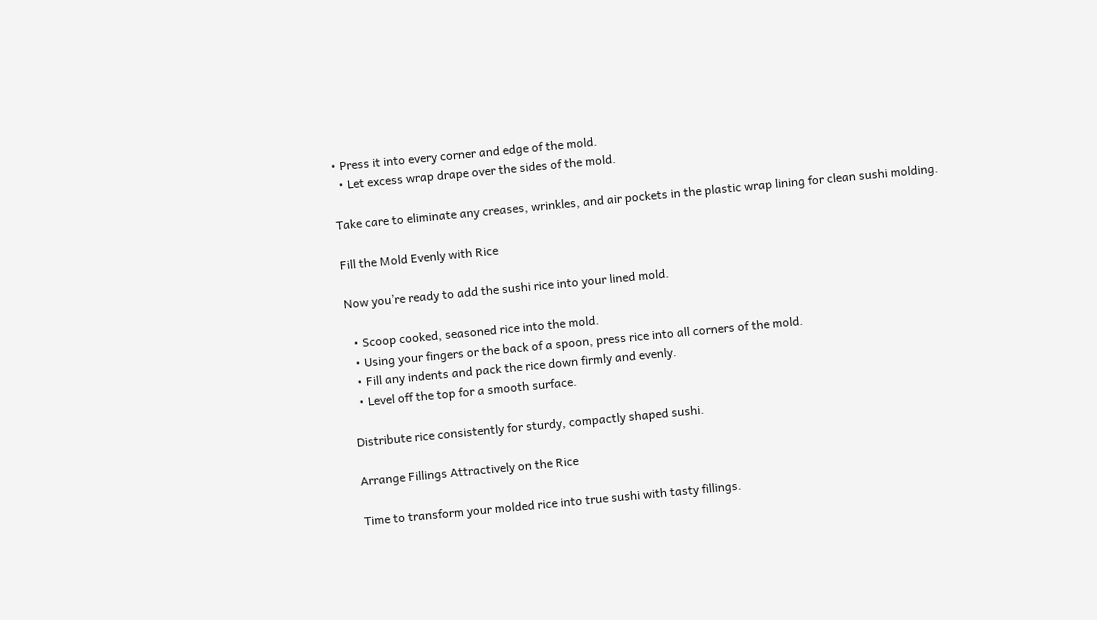• Press it into every corner and edge of the mold.
  • Let excess wrap drape over the sides of the mold.

Take care to eliminate any creases, wrinkles, and air pockets in the plastic wrap lining for clean sushi molding.

Fill the Mold Evenly with Rice

Now you’re ready to add the sushi rice into your lined mold.

  • Scoop cooked, seasoned rice into the mold.
  • Using your fingers or the back of a spoon, press rice into all corners of the mold.
  • Fill any indents and pack the rice down firmly and evenly.
  • Level off the top for a smooth surface.

Distribute rice consistently for sturdy, compactly shaped sushi.

Arrange Fillings Attractively on the Rice

Time to transform your molded rice into true sushi with tasty fillings.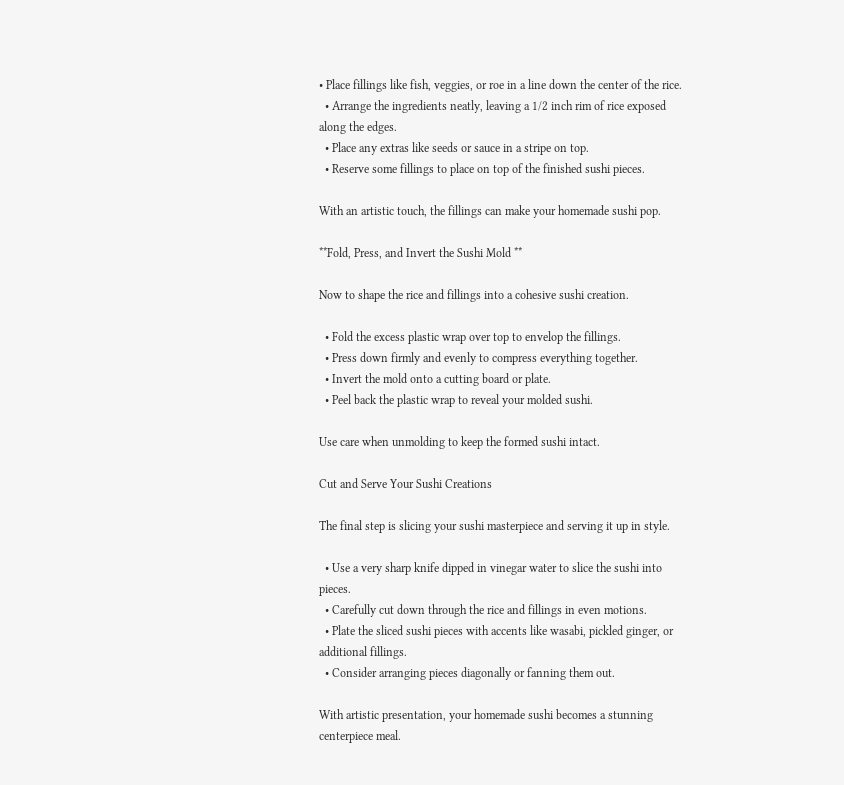• Place fillings like fish, veggies, or roe in a line down the center of the rice.
  • Arrange the ingredients neatly, leaving a 1/2 inch rim of rice exposed along the edges.
  • Place any extras like seeds or sauce in a stripe on top.
  • Reserve some fillings to place on top of the finished sushi pieces.

With an artistic touch, the fillings can make your homemade sushi pop.

**Fold, Press, and Invert the Sushi Mold **

Now to shape the rice and fillings into a cohesive sushi creation.

  • Fold the excess plastic wrap over top to envelop the fillings.
  • Press down firmly and evenly to compress everything together.
  • Invert the mold onto a cutting board or plate.
  • Peel back the plastic wrap to reveal your molded sushi.

Use care when unmolding to keep the formed sushi intact.

Cut and Serve Your Sushi Creations

The final step is slicing your sushi masterpiece and serving it up in style.

  • Use a very sharp knife dipped in vinegar water to slice the sushi into pieces.
  • Carefully cut down through the rice and fillings in even motions.
  • Plate the sliced sushi pieces with accents like wasabi, pickled ginger, or additional fillings.
  • Consider arranging pieces diagonally or fanning them out.

With artistic presentation, your homemade sushi becomes a stunning centerpiece meal.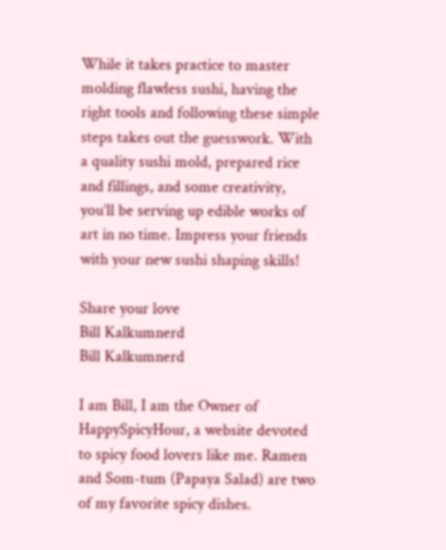While it takes practice to master molding flawless sushi, having the right tools and following these simple steps takes out the guesswork. With a quality sushi mold, prepared rice and fillings, and some creativity, you’ll be serving up edible works of art in no time. Impress your friends with your new sushi shaping skills!

Share your love
Bill Kalkumnerd
Bill Kalkumnerd

I am Bill, I am the Owner of HappySpicyHour, a website devoted to spicy food lovers like me. Ramen and Som-tum (Papaya Salad) are two of my favorite spicy dishes.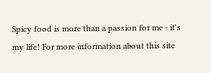Spicy food is more than a passion for me - it's my life! For more information about this site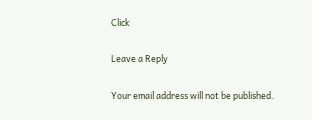Click

Leave a Reply

Your email address will not be published.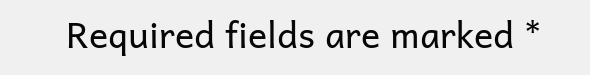Required fields are marked *